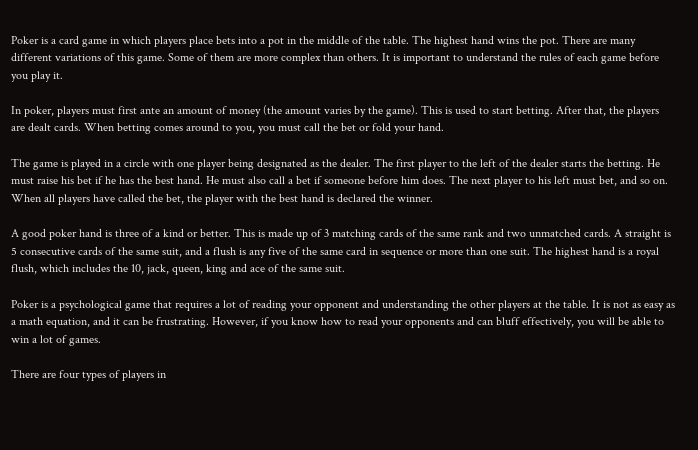Poker is a card game in which players place bets into a pot in the middle of the table. The highest hand wins the pot. There are many different variations of this game. Some of them are more complex than others. It is important to understand the rules of each game before you play it.

In poker, players must first ante an amount of money (the amount varies by the game). This is used to start betting. After that, the players are dealt cards. When betting comes around to you, you must call the bet or fold your hand.

The game is played in a circle with one player being designated as the dealer. The first player to the left of the dealer starts the betting. He must raise his bet if he has the best hand. He must also call a bet if someone before him does. The next player to his left must bet, and so on. When all players have called the bet, the player with the best hand is declared the winner.

A good poker hand is three of a kind or better. This is made up of 3 matching cards of the same rank and two unmatched cards. A straight is 5 consecutive cards of the same suit, and a flush is any five of the same card in sequence or more than one suit. The highest hand is a royal flush, which includes the 10, jack, queen, king and ace of the same suit.

Poker is a psychological game that requires a lot of reading your opponent and understanding the other players at the table. It is not as easy as a math equation, and it can be frustrating. However, if you know how to read your opponents and can bluff effectively, you will be able to win a lot of games.

There are four types of players in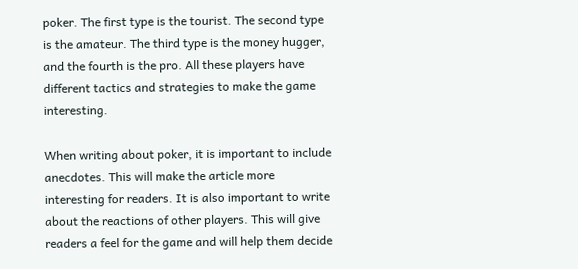poker. The first type is the tourist. The second type is the amateur. The third type is the money hugger, and the fourth is the pro. All these players have different tactics and strategies to make the game interesting.

When writing about poker, it is important to include anecdotes. This will make the article more interesting for readers. It is also important to write about the reactions of other players. This will give readers a feel for the game and will help them decide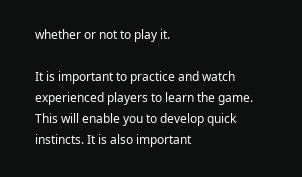whether or not to play it.

It is important to practice and watch experienced players to learn the game. This will enable you to develop quick instincts. It is also important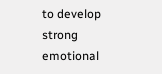to develop strong emotional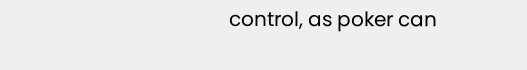control, as poker can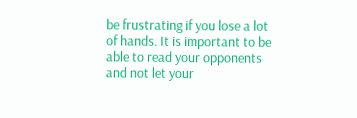be frustrating if you lose a lot of hands. It is important to be able to read your opponents and not let your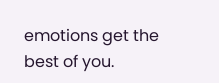emotions get the best of you.